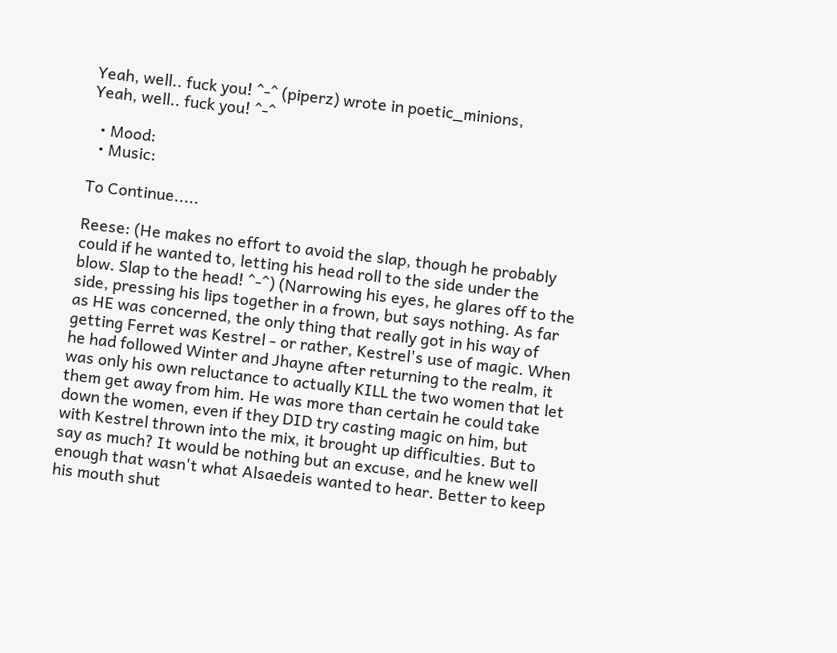Yeah, well.. fuck you! ^-^ (piperz) wrote in poetic_minions,
Yeah, well.. fuck you! ^-^

  • Mood:
  • Music:

To Continue.....

Reese: (He makes no effort to avoid the slap, though he probably could if he wanted to, letting his head roll to the side under the blow. Slap to the head! ^-^) (Narrowing his eyes, he glares off to the side, pressing his lips together in a frown, but says nothing. As far as HE was concerned, the only thing that really got in his way of getting Ferret was Kestrel - or rather, Kestrel's use of magic. When he had followed Winter and Jhayne after returning to the realm, it was only his own reluctance to actually KILL the two women that let them get away from him. He was more than certain he could take down the women, even if they DID try casting magic on him, but with Kestrel thrown into the mix, it brought up difficulties. But to say as much? It would be nothing but an excuse, and he knew well enough that wasn't what Alsaedeis wanted to hear. Better to keep his mouth shut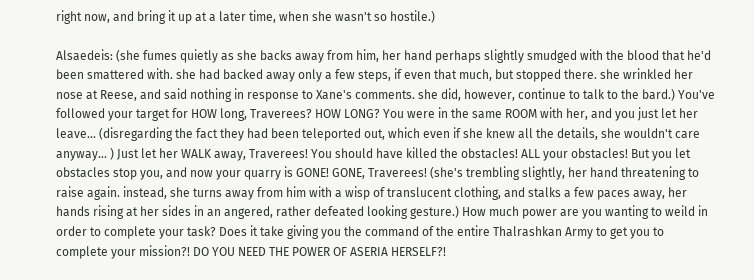right now, and bring it up at a later time, when she wasn't so hostile.)

Alsaedeis: (she fumes quietly as she backs away from him, her hand perhaps slightly smudged with the blood that he'd been smattered with. she had backed away only a few steps, if even that much, but stopped there. she wrinkled her nose at Reese, and said nothing in response to Xane's comments. she did, however, continue to talk to the bard.) You've followed your target for HOW long, Traverees? HOW LONG? You were in the same ROOM with her, and you just let her leave... (disregarding the fact they had been teleported out, which even if she knew all the details, she wouldn't care anyway... ) Just let her WALK away, Traverees! You should have killed the obstacles! ALL your obstacles! But you let obstacles stop you, and now your quarry is GONE! GONE, Traverees! (she's trembling slightly, her hand threatening to raise again. instead, she turns away from him with a wisp of translucent clothing, and stalks a few paces away, her hands rising at her sides in an angered, rather defeated looking gesture.) How much power are you wanting to weild in order to complete your task? Does it take giving you the command of the entire Thalrashkan Army to get you to complete your mission?! DO YOU NEED THE POWER OF ASERIA HERSELF?!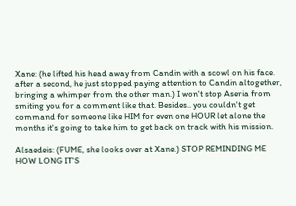Xane: (he lifted his head away from Candin with a scowl on his face. after a second, he just stopped paying attention to Candin altogether, bringing a whimper from the other man.) I won't stop Aseria from smiting you for a comment like that. Besides.. you couldn't get command for someone like HIM for even one HOUR let alone the months it's going to take him to get back on track with his mission.

Alsaedeis: (FUME, she looks over at Xane.) STOP REMINDING ME HOW LONG IT'S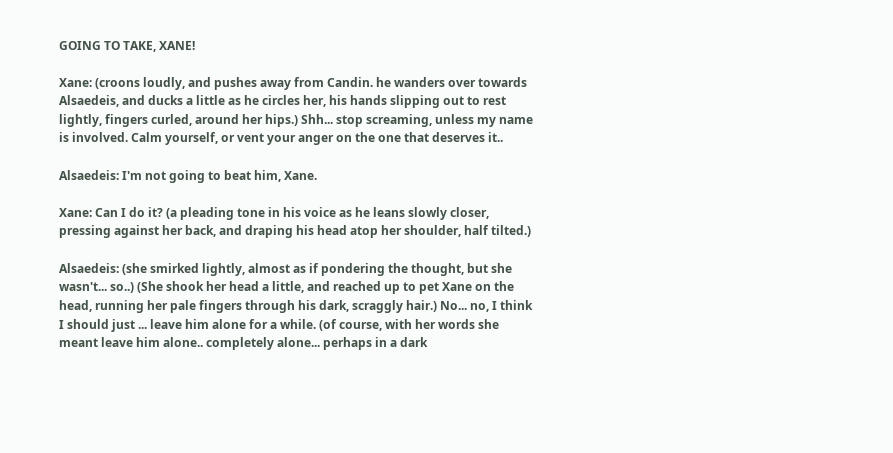GOING TO TAKE, XANE!

Xane: (croons loudly, and pushes away from Candin. he wanders over towards Alsaedeis, and ducks a little as he circles her, his hands slipping out to rest lightly, fingers curled, around her hips.) Shh... stop screaming, unless my name is involved. Calm yourself, or vent your anger on the one that deserves it..

Alsaedeis: I'm not going to beat him, Xane.

Xane: Can I do it? (a pleading tone in his voice as he leans slowly closer, pressing against her back, and draping his head atop her shoulder, half tilted.)

Alsaedeis: (she smirked lightly, almost as if pondering the thought, but she wasn't... so..) (She shook her head a little, and reached up to pet Xane on the head, running her pale fingers through his dark, scraggly hair.) No... no, I think I should just ... leave him alone for a while. (of course, with her words she meant leave him alone.. completely alone... perhaps in a dark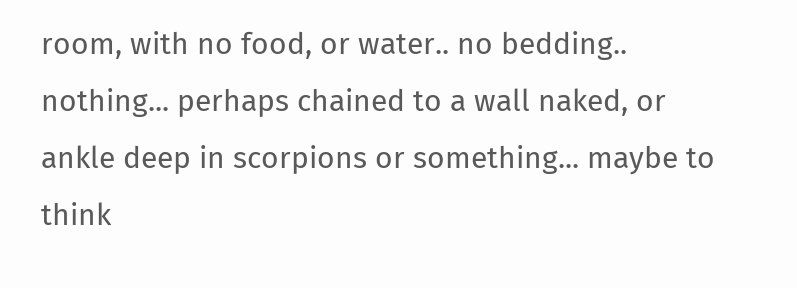room, with no food, or water.. no bedding.. nothing... perhaps chained to a wall naked, or ankle deep in scorpions or something... maybe to think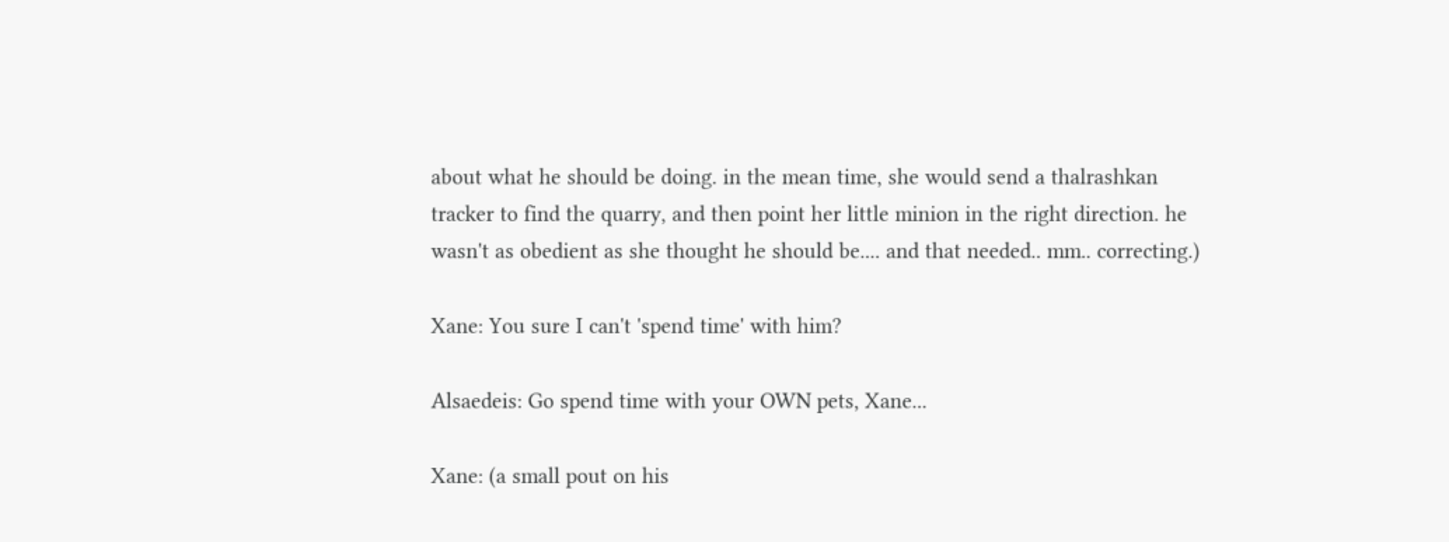about what he should be doing. in the mean time, she would send a thalrashkan tracker to find the quarry, and then point her little minion in the right direction. he wasn't as obedient as she thought he should be.... and that needed.. mm.. correcting.)

Xane: You sure I can't 'spend time' with him?

Alsaedeis: Go spend time with your OWN pets, Xane...

Xane: (a small pout on his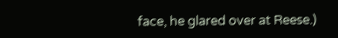face, he glared over at Reese.)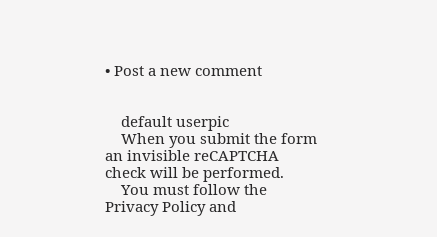• Post a new comment


    default userpic
    When you submit the form an invisible reCAPTCHA check will be performed.
    You must follow the Privacy Policy and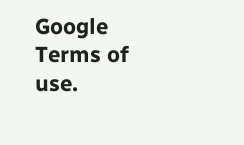Google Terms of use.